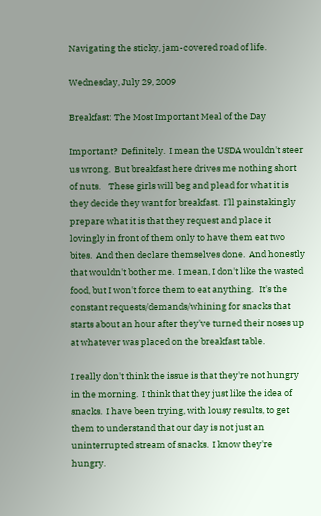Navigating the sticky, jam-covered road of life.

Wednesday, July 29, 2009

Breakfast: The Most Important Meal of the Day

Important?  Definitely.  I mean the USDA wouldn't steer us wrong.  But breakfast here drives me nothing short of nuts.    These girls will beg and plead for what it is they decide they want for breakfast.  I'll painstakingly prepare what it is that they request and place it lovingly in front of them only to have them eat two bites.  And then declare themselves done.  And honestly that wouldn't bother me.  I mean, I don't like the wasted food, but I won't force them to eat anything.   It's the constant requests/demands/whining for snacks that starts about an hour after they've turned their noses up at whatever was placed on the breakfast table.

I really don't think the issue is that they're not hungry in the morning.  I think that they just like the idea of snacks.  I have been trying, with lousy results, to get them to understand that our day is not just an uninterrupted stream of snacks.  I know they're hungry.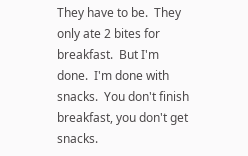They have to be.  They only ate 2 bites for breakfast.  But I'm done.  I'm done with snacks.  You don't finish breakfast, you don't get snacks.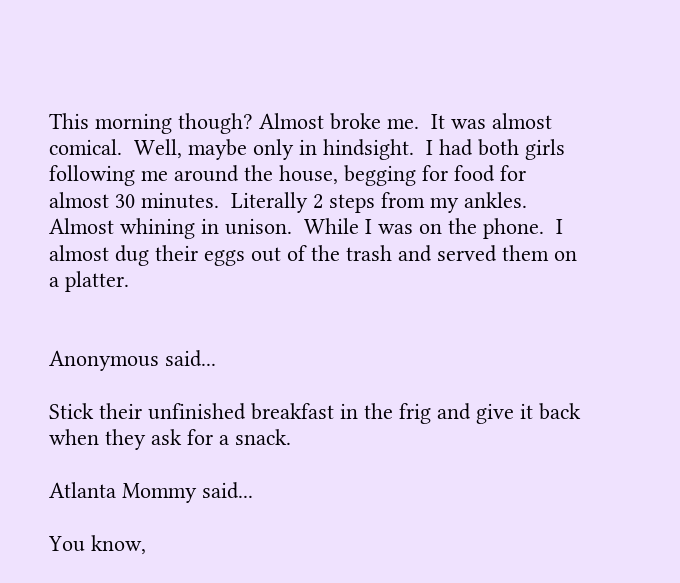This morning though? Almost broke me.  It was almost comical.  Well, maybe only in hindsight.  I had both girls following me around the house, begging for food for almost 30 minutes.  Literally 2 steps from my ankles.  Almost whining in unison.  While I was on the phone.  I almost dug their eggs out of the trash and served them on a platter.


Anonymous said...

Stick their unfinished breakfast in the frig and give it back when they ask for a snack.

Atlanta Mommy said...

You know,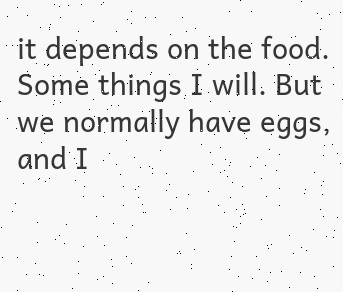it depends on the food. Some things I will. But we normally have eggs, and I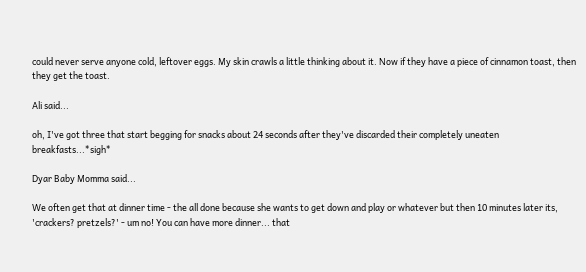could never serve anyone cold, leftover eggs. My skin crawls a little thinking about it. Now if they have a piece of cinnamon toast, then they get the toast.

Ali said...

oh, I've got three that start begging for snacks about 24 seconds after they've discarded their completely uneaten breakfasts...*sigh*

Dyar Baby Momma said...

We often get that at dinner time - the all done because she wants to get down and play or whatever but then 10 minutes later its, 'crackers? pretzels?' - um no! You can have more dinner... that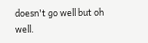doesn't go well but oh well.